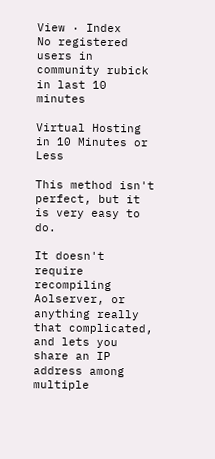View · Index
No registered users in community rubick
in last 10 minutes

Virtual Hosting in 10 Minutes or Less

This method isn't perfect, but it is very easy to do.

It doesn't require recompiling Aolserver, or anything really that complicated, and lets you share an IP address among multiple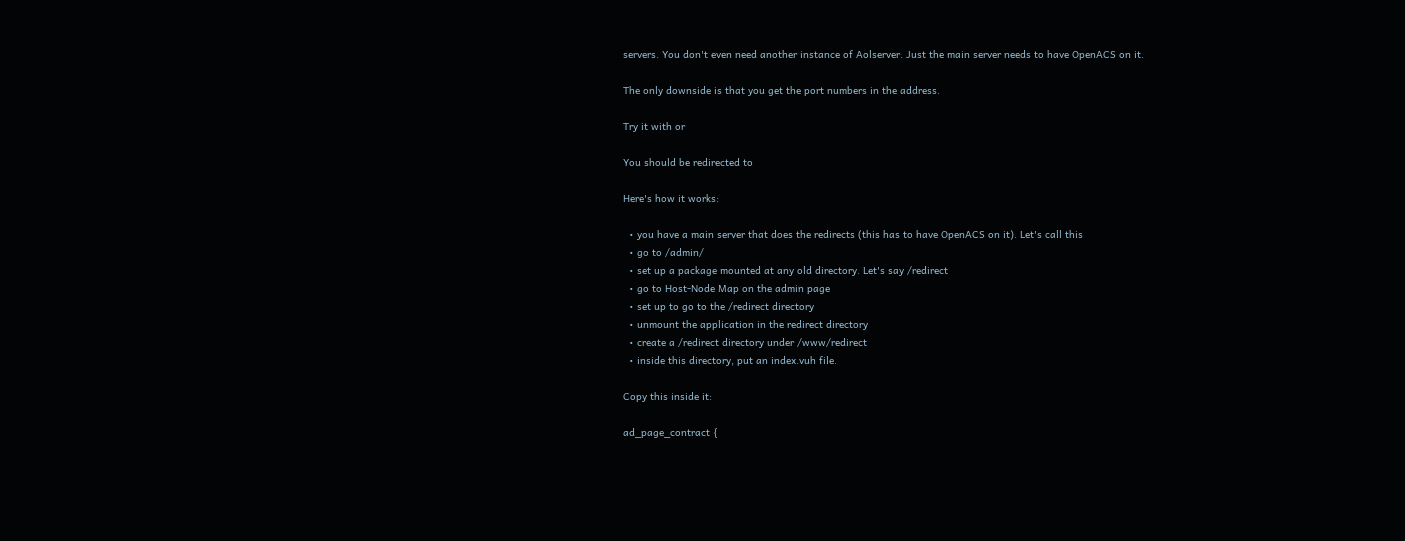servers. You don't even need another instance of Aolserver. Just the main server needs to have OpenACS on it.

The only downside is that you get the port numbers in the address.

Try it with or

You should be redirected to

Here's how it works:

  • you have a main server that does the redirects (this has to have OpenACS on it). Let's call this
  • go to /admin/
  • set up a package mounted at any old directory. Let's say /redirect
  • go to Host-Node Map on the admin page
  • set up to go to the /redirect directory
  • unmount the application in the redirect directory
  • create a /redirect directory under /www/redirect
  • inside this directory, put an index.vuh file.

Copy this inside it:

ad_page_contract {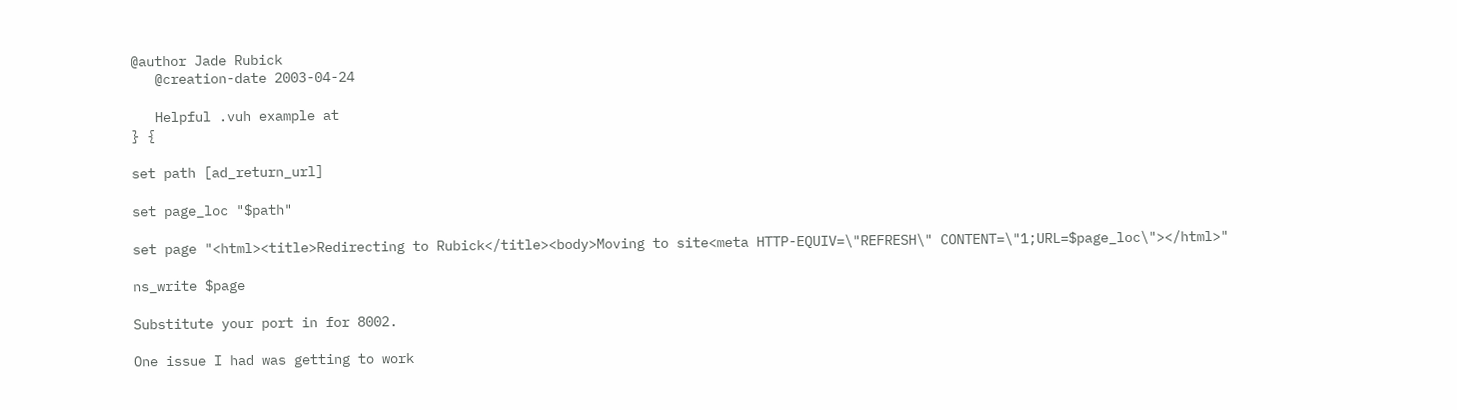@author Jade Rubick
   @creation-date 2003-04-24

   Helpful .vuh example at
} {

set path [ad_return_url]

set page_loc "$path"

set page "<html><title>Redirecting to Rubick</title><body>Moving to site<meta HTTP-EQUIV=\"REFRESH\" CONTENT=\"1;URL=$page_loc\"></html>"

ns_write $page

Substitute your port in for 8002.

One issue I had was getting to work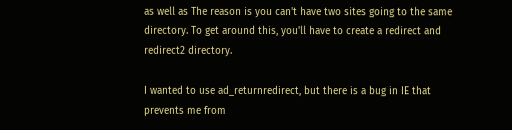as well as The reason is you can't have two sites going to the same directory. To get around this, you'll have to create a redirect and redirect2 directory.

I wanted to use ad_returnredirect, but there is a bug in IE that prevents me from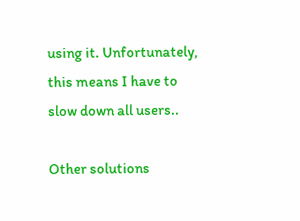using it. Unfortunately, this means I have to slow down all users..

Other solutions